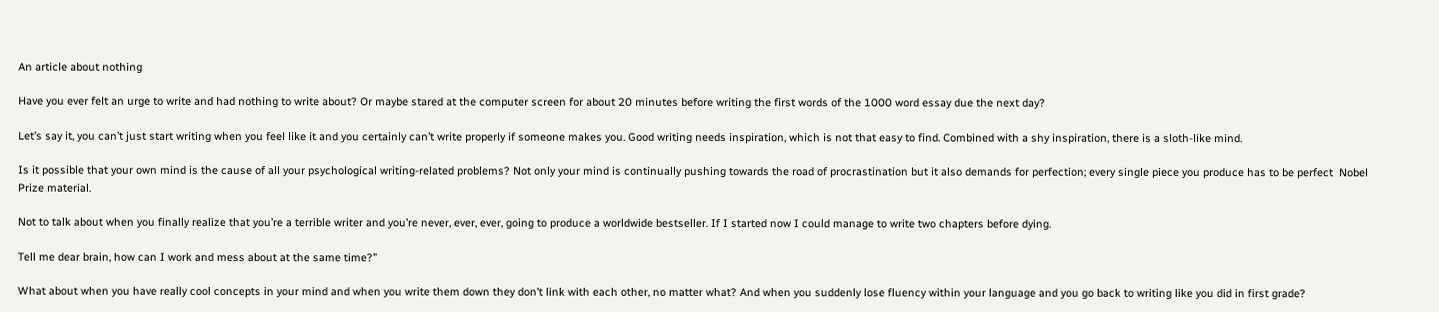An article about nothing

Have you ever felt an urge to write and had nothing to write about? Or maybe stared at the computer screen for about 20 minutes before writing the first words of the 1000 word essay due the next day?

Let’s say it, you can’t just start writing when you feel like it and you certainly can’t write properly if someone makes you. Good writing needs inspiration, which is not that easy to find. Combined with a shy inspiration, there is a sloth-like mind.

Is it possible that your own mind is the cause of all your psychological writing-related problems? Not only your mind is continually pushing towards the road of procrastination but it also demands for perfection; every single piece you produce has to be perfect  Nobel Prize material.

Not to talk about when you finally realize that you’re a terrible writer and you’re never, ever, ever, going to produce a worldwide bestseller. If I started now I could manage to write two chapters before dying.

Tell me dear brain, how can I work and mess about at the same time?”

What about when you have really cool concepts in your mind and when you write them down they don’t link with each other, no matter what? And when you suddenly lose fluency within your language and you go back to writing like you did in first grade?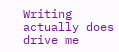Writing actually does drive me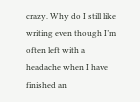crazy. Why do I still like writing even though I’m often left with a headache when I have finished an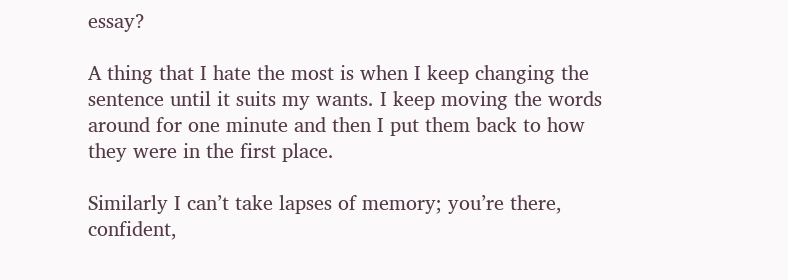essay?

A thing that I hate the most is when I keep changing the sentence until it suits my wants. I keep moving the words around for one minute and then I put them back to how they were in the first place.

Similarly I can’t take lapses of memory; you’re there, confident,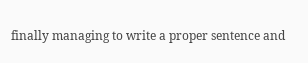finally managing to write a proper sentence and